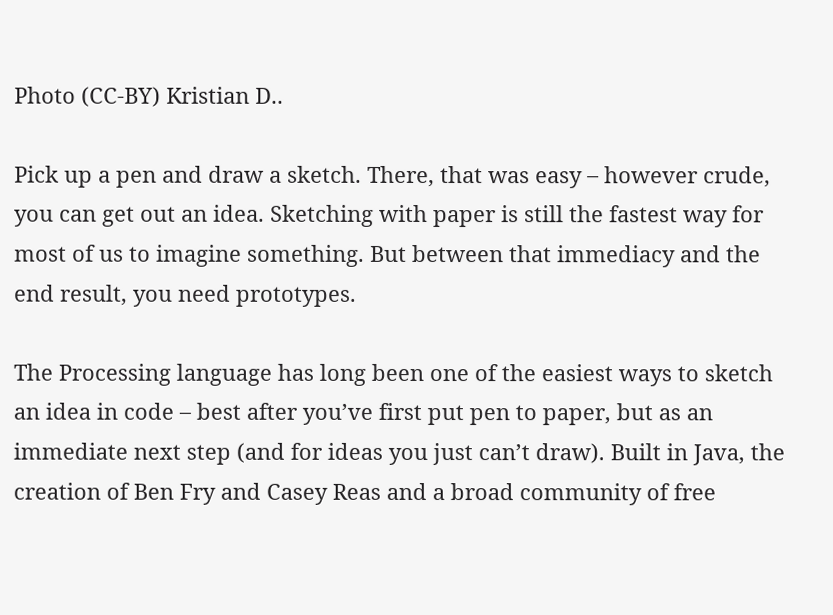Photo (CC-BY) Kristian D..

Pick up a pen and draw a sketch. There, that was easy – however crude, you can get out an idea. Sketching with paper is still the fastest way for most of us to imagine something. But between that immediacy and the end result, you need prototypes.

The Processing language has long been one of the easiest ways to sketch an idea in code – best after you’ve first put pen to paper, but as an immediate next step (and for ideas you just can’t draw). Built in Java, the creation of Ben Fry and Casey Reas and a broad community of free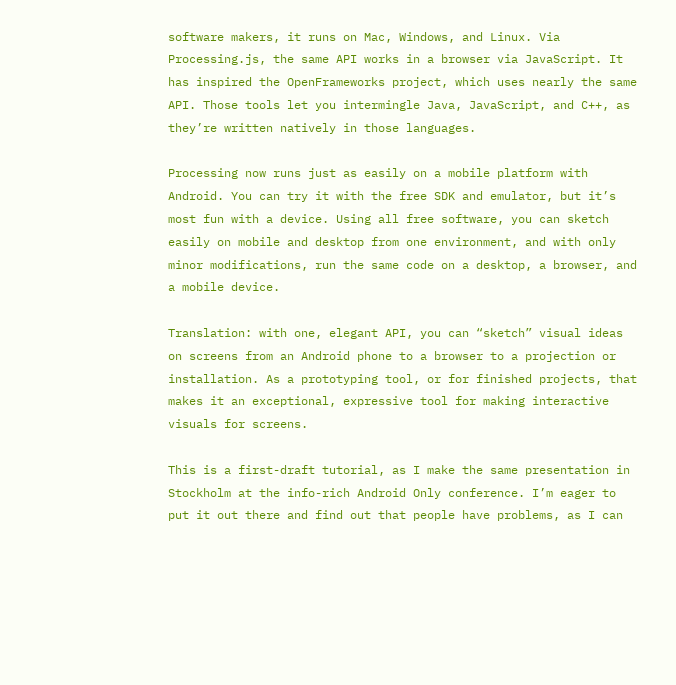software makers, it runs on Mac, Windows, and Linux. Via Processing.js, the same API works in a browser via JavaScript. It has inspired the OpenFrameworks project, which uses nearly the same API. Those tools let you intermingle Java, JavaScript, and C++, as they’re written natively in those languages.

Processing now runs just as easily on a mobile platform with Android. You can try it with the free SDK and emulator, but it’s most fun with a device. Using all free software, you can sketch easily on mobile and desktop from one environment, and with only minor modifications, run the same code on a desktop, a browser, and a mobile device.

Translation: with one, elegant API, you can “sketch” visual ideas on screens from an Android phone to a browser to a projection or installation. As a prototyping tool, or for finished projects, that makes it an exceptional, expressive tool for making interactive visuals for screens.

This is a first-draft tutorial, as I make the same presentation in Stockholm at the info-rich Android Only conference. I’m eager to put it out there and find out that people have problems, as I can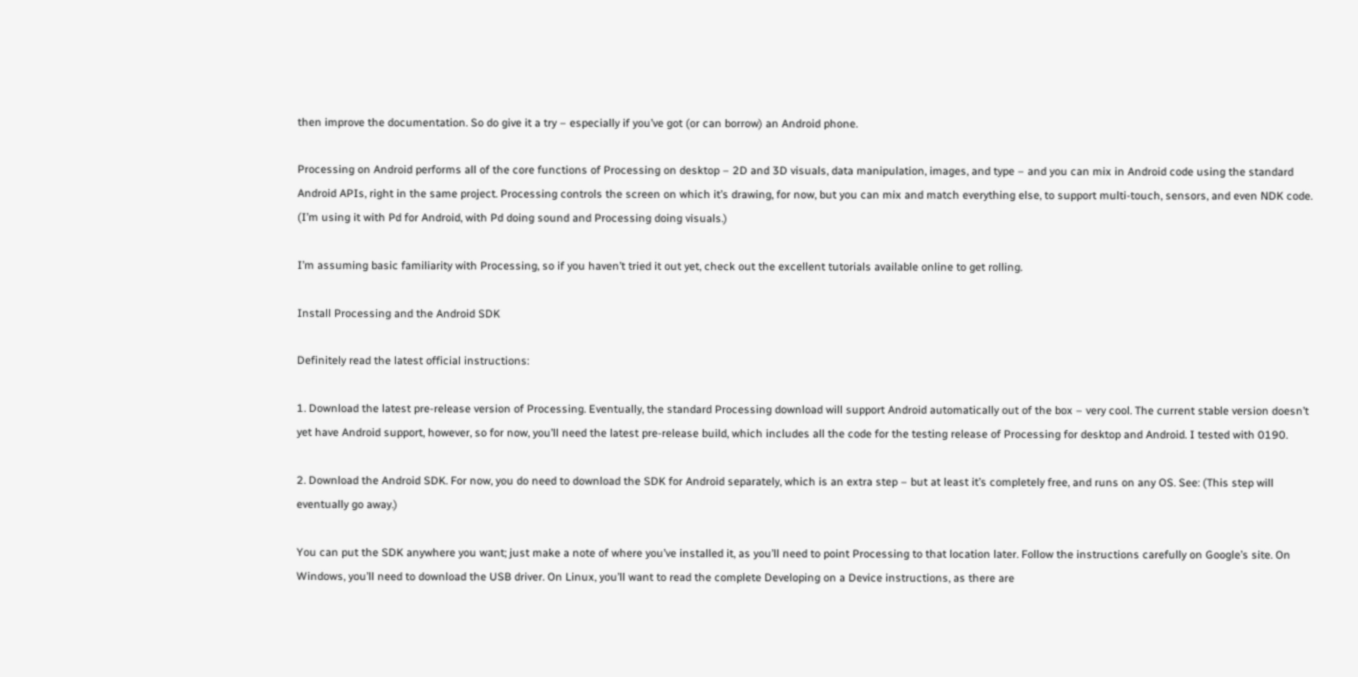then improve the documentation. So do give it a try – especially if you’ve got (or can borrow) an Android phone.

Processing on Android performs all of the core functions of Processing on desktop – 2D and 3D visuals, data manipulation, images, and type – and you can mix in Android code using the standard Android APIs, right in the same project. Processing controls the screen on which it’s drawing, for now, but you can mix and match everything else, to support multi-touch, sensors, and even NDK code. (I’m using it with Pd for Android, with Pd doing sound and Processing doing visuals.)

I’m assuming basic familiarity with Processing, so if you haven’t tried it out yet, check out the excellent tutorials available online to get rolling.

Install Processing and the Android SDK

Definitely read the latest official instructions:

1. Download the latest pre-release version of Processing. Eventually, the standard Processing download will support Android automatically out of the box – very cool. The current stable version doesn’t yet have Android support, however, so for now, you’ll need the latest pre-release build, which includes all the code for the testing release of Processing for desktop and Android. I tested with 0190.

2. Download the Android SDK. For now, you do need to download the SDK for Android separately, which is an extra step – but at least it’s completely free, and runs on any OS. See: (This step will eventually go away.)

You can put the SDK anywhere you want; just make a note of where you’ve installed it, as you’ll need to point Processing to that location later. Follow the instructions carefully on Google’s site. On Windows, you’ll need to download the USB driver. On Linux, you’ll want to read the complete Developing on a Device instructions, as there are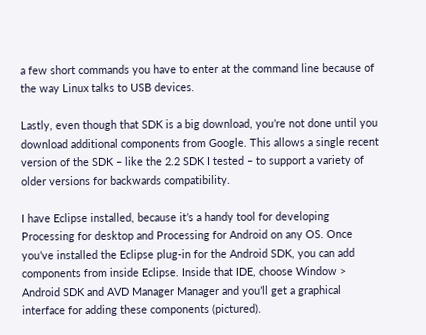a few short commands you have to enter at the command line because of the way Linux talks to USB devices.

Lastly, even though that SDK is a big download, you’re not done until you download additional components from Google. This allows a single recent version of the SDK – like the 2.2 SDK I tested – to support a variety of older versions for backwards compatibility.

I have Eclipse installed, because it’s a handy tool for developing Processing for desktop and Processing for Android on any OS. Once you’ve installed the Eclipse plug-in for the Android SDK, you can add components from inside Eclipse. Inside that IDE, choose Window > Android SDK and AVD Manager Manager and you’ll get a graphical interface for adding these components (pictured).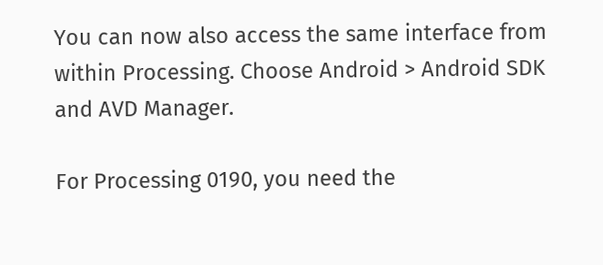You can now also access the same interface from within Processing. Choose Android > Android SDK and AVD Manager.

For Processing 0190, you need the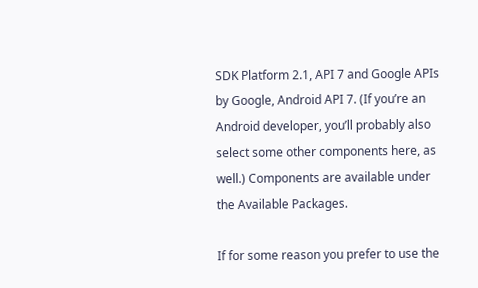SDK Platform 2.1, API 7 and Google APIs by Google, Android API 7. (If you’re an Android developer, you’ll probably also select some other components here, as well.) Components are available under the Available Packages.

If for some reason you prefer to use the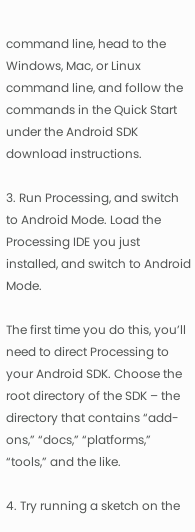command line, head to the Windows, Mac, or Linux command line, and follow the commands in the Quick Start under the Android SDK download instructions.

3. Run Processing, and switch to Android Mode. Load the Processing IDE you just installed, and switch to Android Mode.

The first time you do this, you’ll need to direct Processing to your Android SDK. Choose the root directory of the SDK – the directory that contains “add-ons,” “docs,” “platforms,” “tools,” and the like.

4. Try running a sketch on the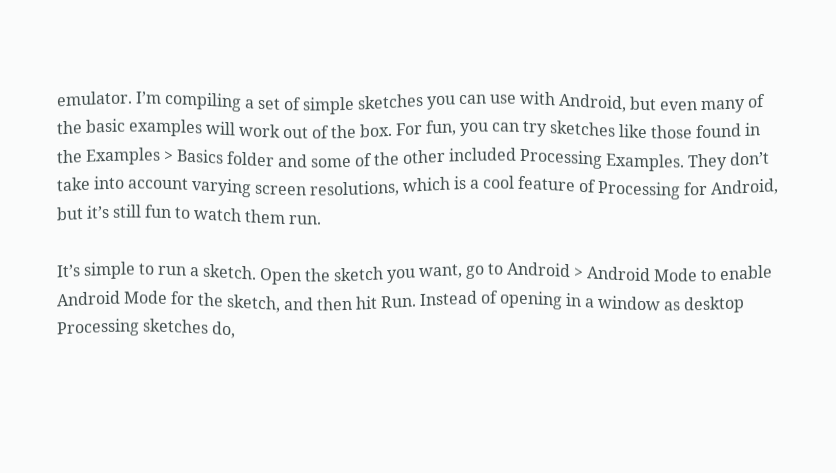emulator. I’m compiling a set of simple sketches you can use with Android, but even many of the basic examples will work out of the box. For fun, you can try sketches like those found in the Examples > Basics folder and some of the other included Processing Examples. They don’t take into account varying screen resolutions, which is a cool feature of Processing for Android, but it’s still fun to watch them run.

It’s simple to run a sketch. Open the sketch you want, go to Android > Android Mode to enable Android Mode for the sketch, and then hit Run. Instead of opening in a window as desktop Processing sketches do,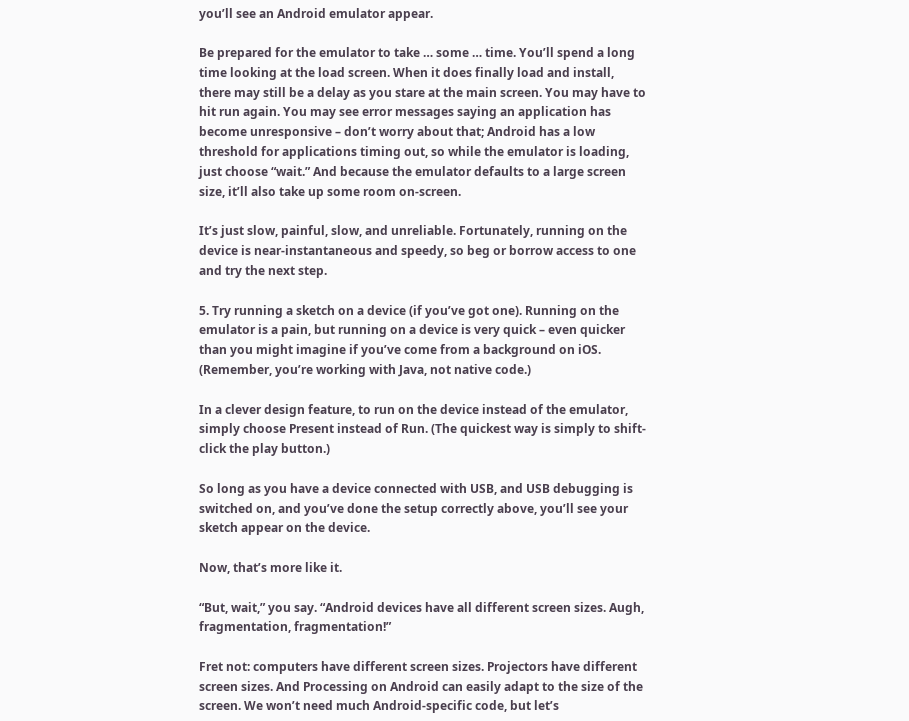you’ll see an Android emulator appear.

Be prepared for the emulator to take … some … time. You’ll spend a long time looking at the load screen. When it does finally load and install, there may still be a delay as you stare at the main screen. You may have to hit run again. You may see error messages saying an application has become unresponsive – don’t worry about that; Android has a low threshold for applications timing out, so while the emulator is loading, just choose “wait.” And because the emulator defaults to a large screen size, it’ll also take up some room on-screen.

It’s just slow, painful, slow, and unreliable. Fortunately, running on the device is near-instantaneous and speedy, so beg or borrow access to one and try the next step.

5. Try running a sketch on a device (if you’ve got one). Running on the emulator is a pain, but running on a device is very quick – even quicker than you might imagine if you’ve come from a background on iOS. (Remember, you’re working with Java, not native code.)

In a clever design feature, to run on the device instead of the emulator, simply choose Present instead of Run. (The quickest way is simply to shift-click the play button.)

So long as you have a device connected with USB, and USB debugging is switched on, and you’ve done the setup correctly above, you’ll see your sketch appear on the device.

Now, that’s more like it.

“But, wait,” you say. “Android devices have all different screen sizes. Augh, fragmentation, fragmentation!”

Fret not: computers have different screen sizes. Projectors have different screen sizes. And Processing on Android can easily adapt to the size of the screen. We won’t need much Android-specific code, but let’s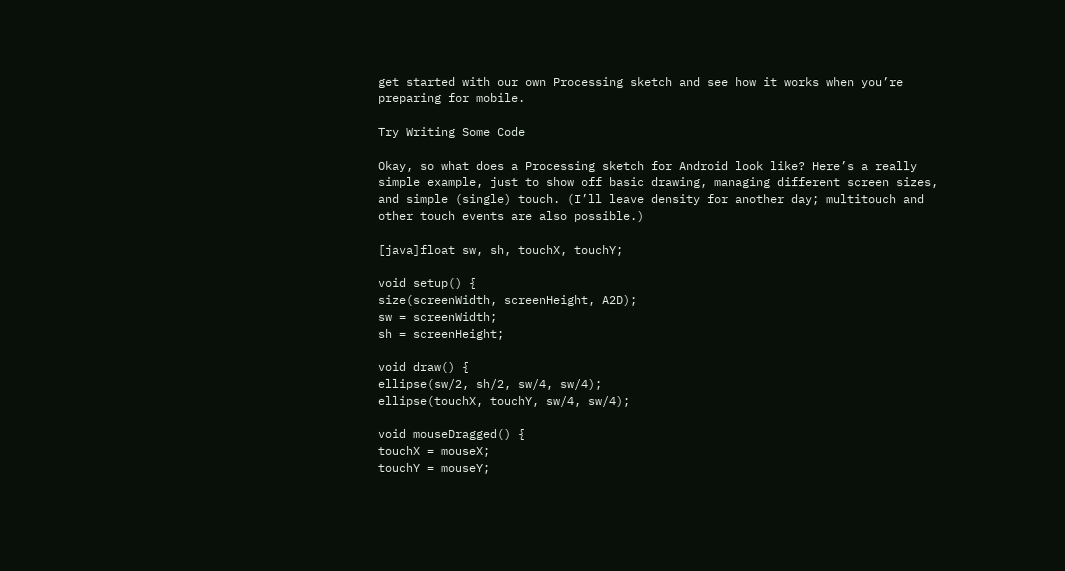get started with our own Processing sketch and see how it works when you’re preparing for mobile.

Try Writing Some Code

Okay, so what does a Processing sketch for Android look like? Here’s a really simple example, just to show off basic drawing, managing different screen sizes, and simple (single) touch. (I’ll leave density for another day; multitouch and other touch events are also possible.)

[java]float sw, sh, touchX, touchY;

void setup() {
size(screenWidth, screenHeight, A2D);
sw = screenWidth;
sh = screenHeight;

void draw() {
ellipse(sw/2, sh/2, sw/4, sw/4);
ellipse(touchX, touchY, sw/4, sw/4);

void mouseDragged() {
touchX = mouseX;
touchY = mouseY;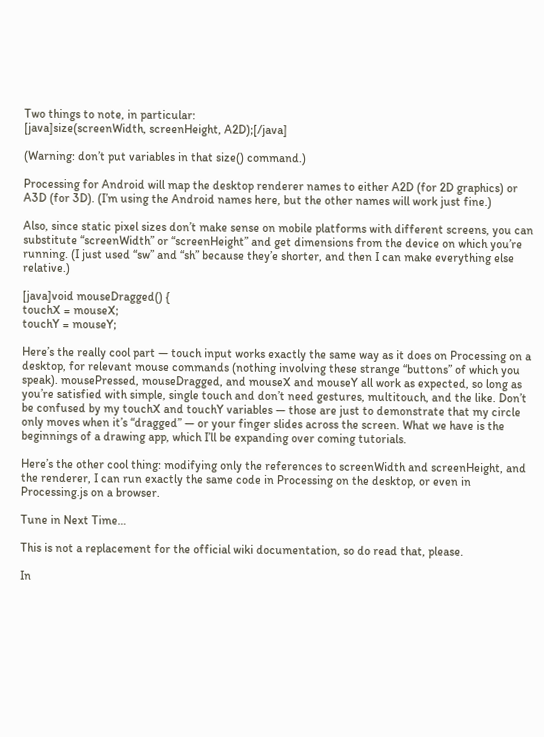Two things to note, in particular:
[java]size(screenWidth, screenHeight, A2D);[/java]

(Warning: don’t put variables in that size() command.)

Processing for Android will map the desktop renderer names to either A2D (for 2D graphics) or A3D (for 3D). (I’m using the Android names here, but the other names will work just fine.)

Also, since static pixel sizes don’t make sense on mobile platforms with different screens, you can substitute “screenWidth” or “screenHeight” and get dimensions from the device on which you’re running. (I just used “sw” and “sh” because they’e shorter, and then I can make everything else relative.)

[java]void mouseDragged() {
touchX = mouseX;
touchY = mouseY;

Here’s the really cool part — touch input works exactly the same way as it does on Processing on a desktop, for relevant mouse commands (nothing involving these strange “buttons” of which you speak). mousePressed, mouseDragged, and mouseX and mouseY all work as expected, so long as you’re satisfied with simple, single touch and don’t need gestures, multitouch, and the like. Don’t be confused by my touchX and touchY variables — those are just to demonstrate that my circle only moves when it’s “dragged” — or your finger slides across the screen. What we have is the beginnings of a drawing app, which I’ll be expanding over coming tutorials.

Here’s the other cool thing: modifying only the references to screenWidth and screenHeight, and the renderer, I can run exactly the same code in Processing on the desktop, or even in Processing.js on a browser.

Tune in Next Time…

This is not a replacement for the official wiki documentation, so do read that, please.

In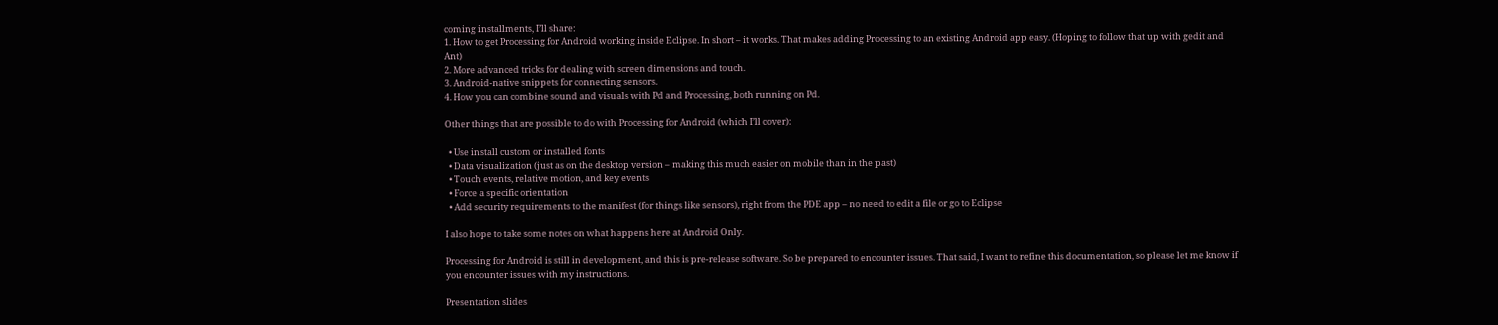coming installments, I’ll share:
1. How to get Processing for Android working inside Eclipse. In short – it works. That makes adding Processing to an existing Android app easy. (Hoping to follow that up with gedit and Ant)
2. More advanced tricks for dealing with screen dimensions and touch.
3. Android-native snippets for connecting sensors.
4. How you can combine sound and visuals with Pd and Processing, both running on Pd.

Other things that are possible to do with Processing for Android (which I’ll cover):

  • Use install custom or installed fonts
  • Data visualization (just as on the desktop version – making this much easier on mobile than in the past)
  • Touch events, relative motion, and key events
  • Force a specific orientation
  • Add security requirements to the manifest (for things like sensors), right from the PDE app – no need to edit a file or go to Eclipse

I also hope to take some notes on what happens here at Android Only.

Processing for Android is still in development, and this is pre-release software. So be prepared to encounter issues. That said, I want to refine this documentation, so please let me know if you encounter issues with my instructions.

Presentation slides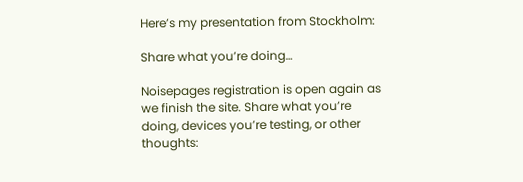Here’s my presentation from Stockholm:

Share what you’re doing…

Noisepages registration is open again as we finish the site. Share what you’re doing, devices you’re testing, or other thoughts: